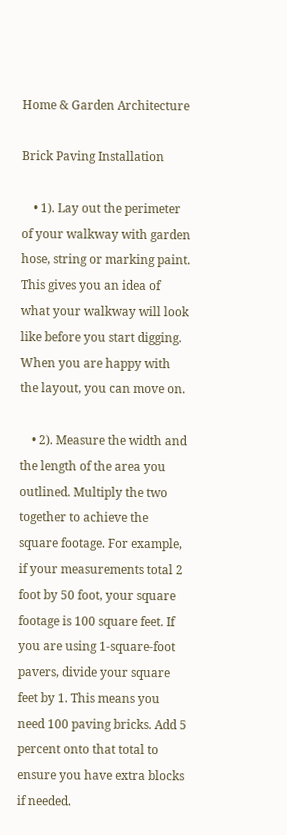Home & Garden Architecture

Brick Paving Installation

    • 1). Lay out the perimeter of your walkway with garden hose, string or marking paint. This gives you an idea of what your walkway will look like before you start digging. When you are happy with the layout, you can move on.

    • 2). Measure the width and the length of the area you outlined. Multiply the two together to achieve the square footage. For example, if your measurements total 2 foot by 50 foot, your square footage is 100 square feet. If you are using 1-square-foot pavers, divide your square feet by 1. This means you need 100 paving bricks. Add 5 percent onto that total to ensure you have extra blocks if needed.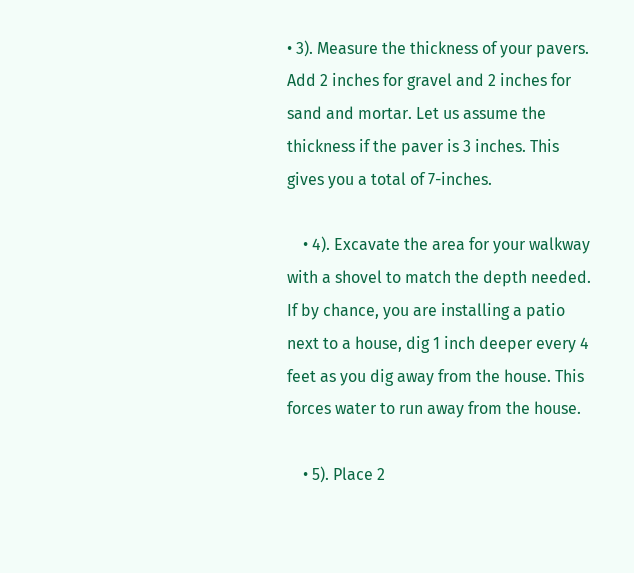• 3). Measure the thickness of your pavers. Add 2 inches for gravel and 2 inches for sand and mortar. Let us assume the thickness if the paver is 3 inches. This gives you a total of 7-inches.

    • 4). Excavate the area for your walkway with a shovel to match the depth needed. If by chance, you are installing a patio next to a house, dig 1 inch deeper every 4 feet as you dig away from the house. This forces water to run away from the house.

    • 5). Place 2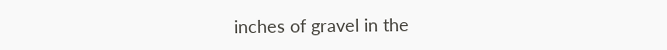inches of gravel in the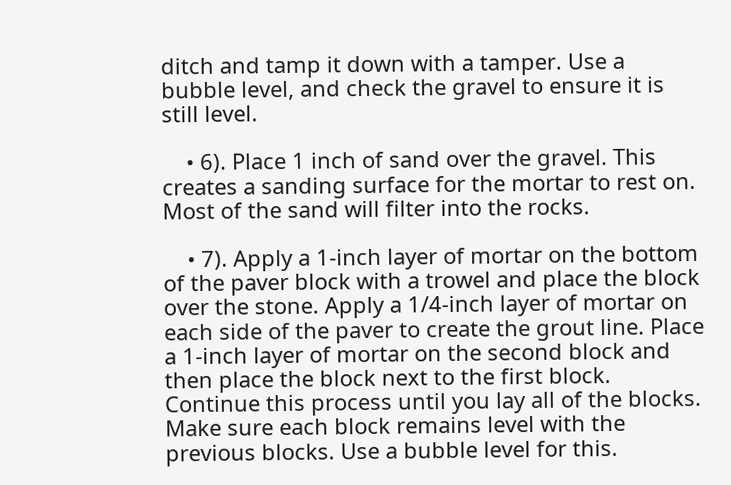ditch and tamp it down with a tamper. Use a bubble level, and check the gravel to ensure it is still level.

    • 6). Place 1 inch of sand over the gravel. This creates a sanding surface for the mortar to rest on. Most of the sand will filter into the rocks.

    • 7). Apply a 1-inch layer of mortar on the bottom of the paver block with a trowel and place the block over the stone. Apply a 1/4-inch layer of mortar on each side of the paver to create the grout line. Place a 1-inch layer of mortar on the second block and then place the block next to the first block. Continue this process until you lay all of the blocks. Make sure each block remains level with the previous blocks. Use a bubble level for this.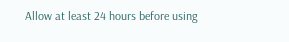Allow at least 24 hours before using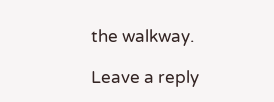the walkway.

Leave a reply